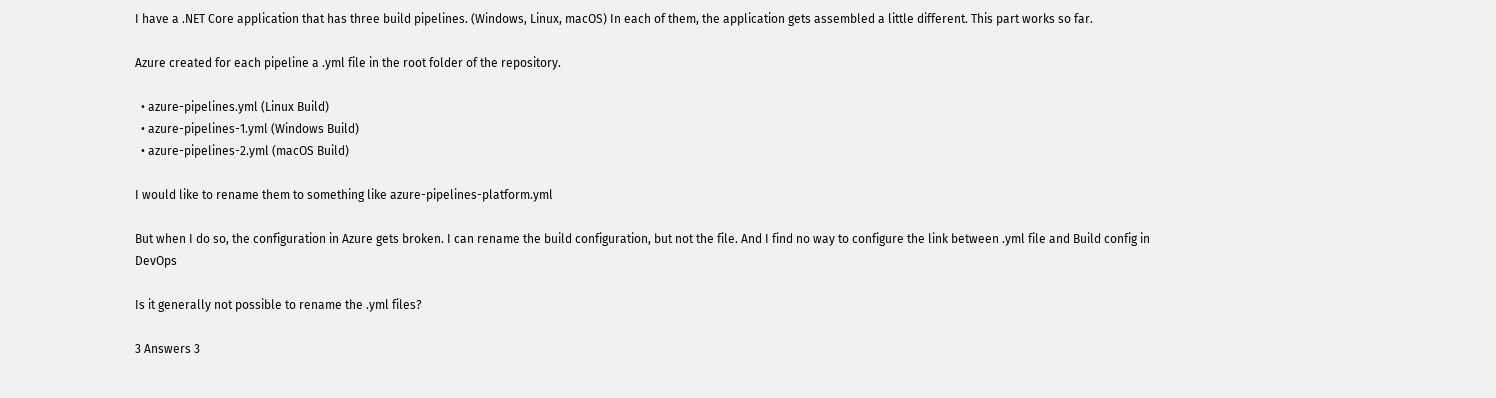I have a .NET Core application that has three build pipelines. (Windows, Linux, macOS) In each of them, the application gets assembled a little different. This part works so far.

Azure created for each pipeline a .yml file in the root folder of the repository.

  • azure-pipelines.yml (Linux Build)
  • azure-pipelines-1.yml (Windows Build)
  • azure-pipelines-2.yml (macOS Build)

I would like to rename them to something like azure-pipelines-platform.yml

But when I do so, the configuration in Azure gets broken. I can rename the build configuration, but not the file. And I find no way to configure the link between .yml file and Build config in DevOps

Is it generally not possible to rename the .yml files?

3 Answers 3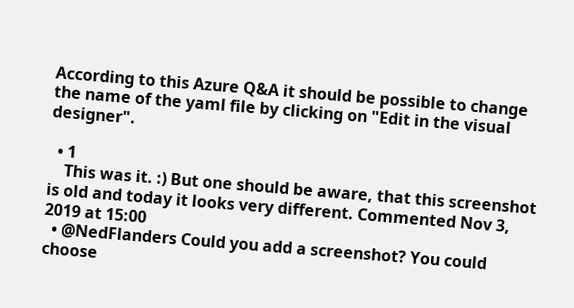According to this Azure Q&A it should be possible to change the name of the yaml file by clicking on "Edit in the visual designer".

  • 1
    This was it. :) But one should be aware, that this screenshot is old and today it looks very different. Commented Nov 3, 2019 at 15:00
  • @NedFlanders Could you add a screenshot? You could choose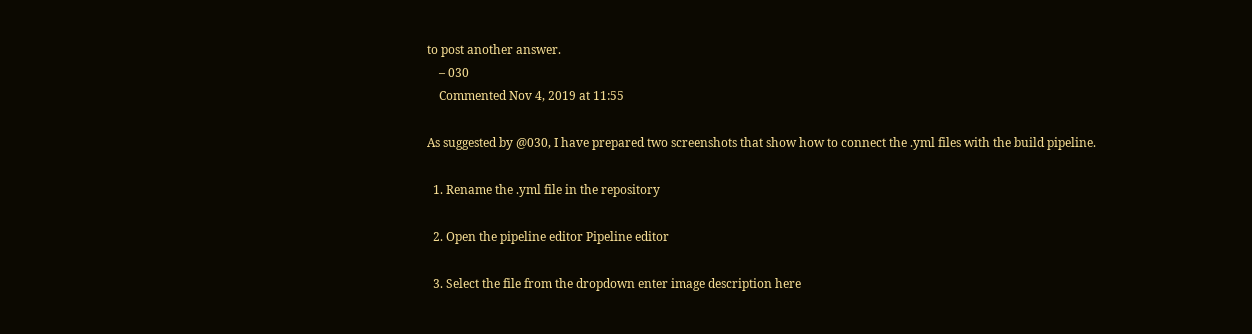to post another answer.
    – 030
    Commented Nov 4, 2019 at 11:55

As suggested by @030, I have prepared two screenshots that show how to connect the .yml files with the build pipeline.

  1. Rename the .yml file in the repository

  2. Open the pipeline editor Pipeline editor

  3. Select the file from the dropdown enter image description here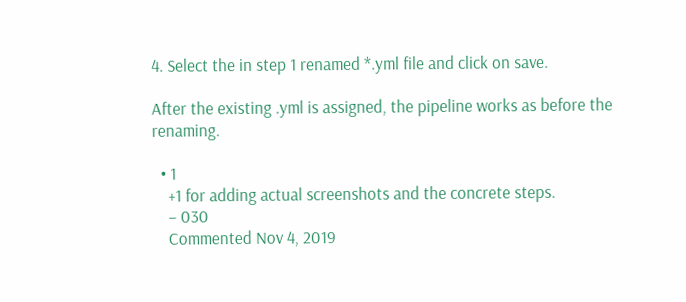4. Select the in step 1 renamed *.yml file and click on save.

After the existing .yml is assigned, the pipeline works as before the renaming.

  • 1
    +1 for adding actual screenshots and the concrete steps.
    – 030
    Commented Nov 4, 2019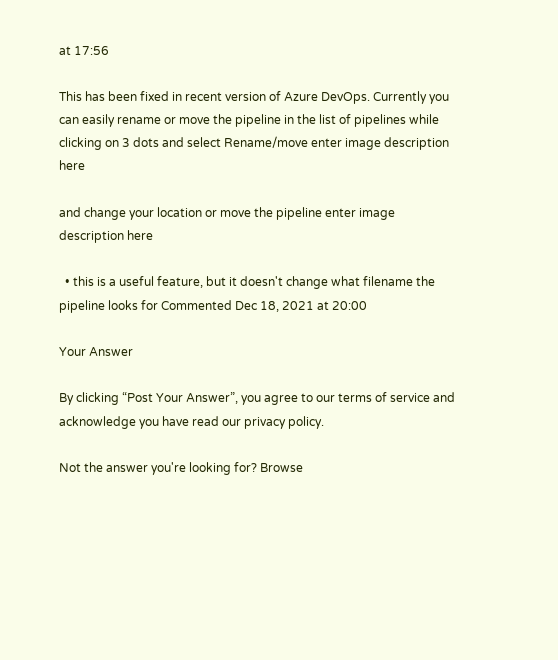at 17:56

This has been fixed in recent version of Azure DevOps. Currently you can easily rename or move the pipeline in the list of pipelines while clicking on 3 dots and select Rename/move enter image description here

and change your location or move the pipeline enter image description here

  • this is a useful feature, but it doesn't change what filename the pipeline looks for Commented Dec 18, 2021 at 20:00

Your Answer

By clicking “Post Your Answer”, you agree to our terms of service and acknowledge you have read our privacy policy.

Not the answer you're looking for? Browse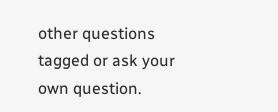other questions tagged or ask your own question.